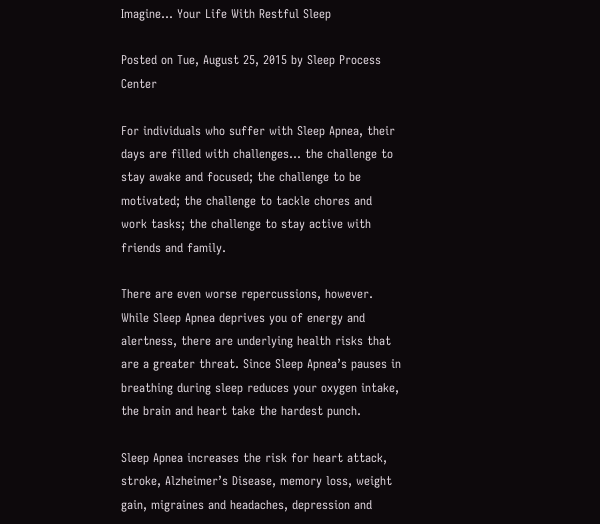Imagine… Your Life With Restful Sleep

Posted on Tue, August 25, 2015 by Sleep Process Center

For individuals who suffer with Sleep Apnea, their days are filled with challenges… the challenge to stay awake and focused; the challenge to be motivated; the challenge to tackle chores and work tasks; the challenge to stay active with friends and family.

There are even worse repercussions, however. While Sleep Apnea deprives you of energy and alertness, there are underlying health risks that are a greater threat. Since Sleep Apnea’s pauses in breathing during sleep reduces your oxygen intake, the brain and heart take the hardest punch.

Sleep Apnea increases the risk for heart attack, stroke, Alzheimer’s Disease, memory loss, weight gain, migraines and headaches, depression and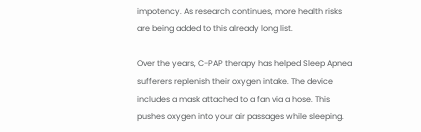impotency. As research continues, more health risks are being added to this already long list.

Over the years, C-PAP therapy has helped Sleep Apnea sufferers replenish their oxygen intake. The device includes a mask attached to a fan via a hose. This pushes oxygen into your air passages while sleeping.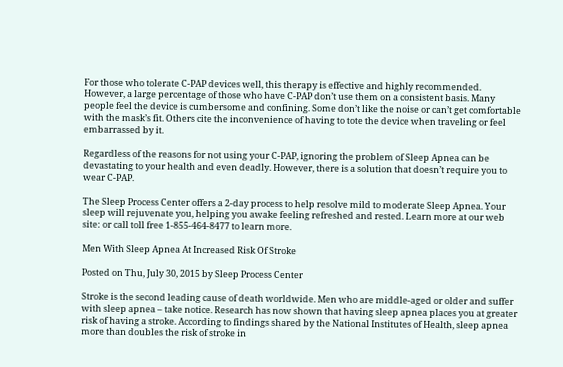For those who tolerate C-PAP devices well, this therapy is effective and highly recommended. However, a large percentage of those who have C-PAP don’t use them on a consistent basis. Many people feel the device is cumbersome and confining. Some don’t like the noise or can’t get comfortable with the mask’s fit. Others cite the inconvenience of having to tote the device when traveling or feel embarrassed by it.

Regardless of the reasons for not using your C-PAP, ignoring the problem of Sleep Apnea can be devastating to your health and even deadly. However, there is a solution that doesn’t require you to wear C-PAP.

The Sleep Process Center offers a 2-day process to help resolve mild to moderate Sleep Apnea. Your sleep will rejuvenate you, helping you awake feeling refreshed and rested. Learn more at our web site: or call toll free 1-855-464-8477 to learn more.

Men With Sleep Apnea At Increased Risk Of Stroke

Posted on Thu, July 30, 2015 by Sleep Process Center

Stroke is the second leading cause of death worldwide. Men who are middle-aged or older and suffer with sleep apnea – take notice. Research has now shown that having sleep apnea places you at greater risk of having a stroke. According to findings shared by the National Institutes of Health, sleep apnea more than doubles the risk of stroke in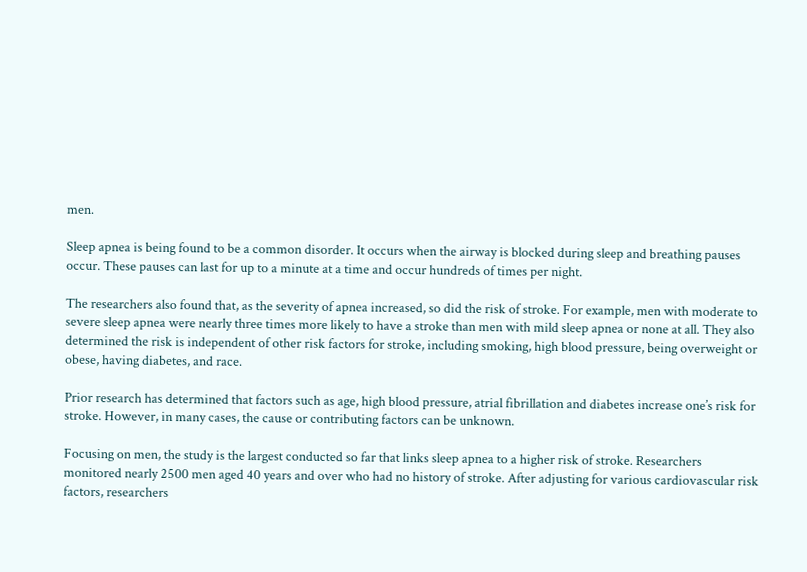men.

Sleep apnea is being found to be a common disorder. It occurs when the airway is blocked during sleep and breathing pauses occur. These pauses can last for up to a minute at a time and occur hundreds of times per night.

The researchers also found that, as the severity of apnea increased, so did the risk of stroke. For example, men with moderate to severe sleep apnea were nearly three times more likely to have a stroke than men with mild sleep apnea or none at all. They also determined the risk is independent of other risk factors for stroke, including smoking, high blood pressure, being overweight or obese, having diabetes, and race.

Prior research has determined that factors such as age, high blood pressure, atrial fibrillation and diabetes increase one’s risk for stroke. However, in many cases, the cause or contributing factors can be unknown.

Focusing on men, the study is the largest conducted so far that links sleep apnea to a higher risk of stroke. Researchers monitored nearly 2500 men aged 40 years and over who had no history of stroke. After adjusting for various cardiovascular risk factors, researchers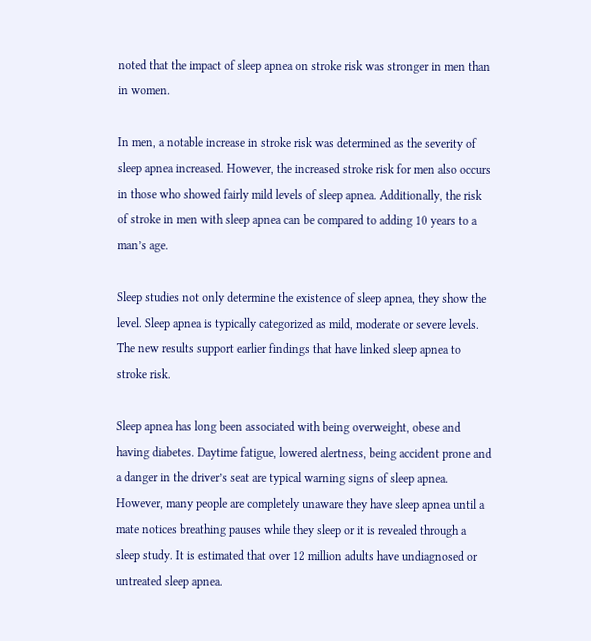noted that the impact of sleep apnea on stroke risk was stronger in men than in women.

In men, a notable increase in stroke risk was determined as the severity of sleep apnea increased. However, the increased stroke risk for men also occurs in those who showed fairly mild levels of sleep apnea. Additionally, the risk of stroke in men with sleep apnea can be compared to adding 10 years to a man’s age.

Sleep studies not only determine the existence of sleep apnea, they show the level. Sleep apnea is typically categorized as mild, moderate or severe levels. The new results support earlier findings that have linked sleep apnea to stroke risk.

Sleep apnea has long been associated with being overweight, obese and having diabetes. Daytime fatigue, lowered alertness, being accident prone and a danger in the driver’s seat are typical warning signs of sleep apnea. However, many people are completely unaware they have sleep apnea until a mate notices breathing pauses while they sleep or it is revealed through a sleep study. It is estimated that over 12 million adults have undiagnosed or untreated sleep apnea.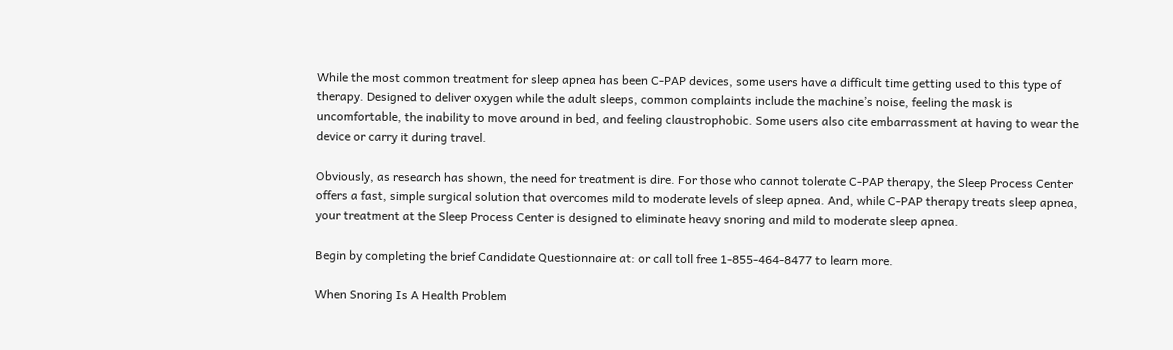While the most common treatment for sleep apnea has been C-PAP devices, some users have a difficult time getting used to this type of therapy. Designed to deliver oxygen while the adult sleeps, common complaints include the machine’s noise, feeling the mask is uncomfortable, the inability to move around in bed, and feeling claustrophobic. Some users also cite embarrassment at having to wear the device or carry it during travel.

Obviously, as research has shown, the need for treatment is dire. For those who cannot tolerate C-PAP therapy, the Sleep Process Center offers a fast, simple surgical solution that overcomes mild to moderate levels of sleep apnea. And, while C-PAP therapy treats sleep apnea, your treatment at the Sleep Process Center is designed to eliminate heavy snoring and mild to moderate sleep apnea.

Begin by completing the brief Candidate Questionnaire at: or call toll free 1-855-464-8477 to learn more.

When Snoring Is A Health Problem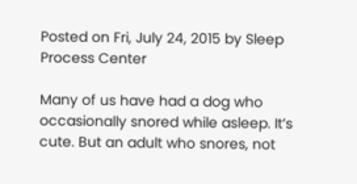Posted on Fri, July 24, 2015 by Sleep Process Center

Many of us have had a dog who occasionally snored while asleep. It’s cute. But an adult who snores, not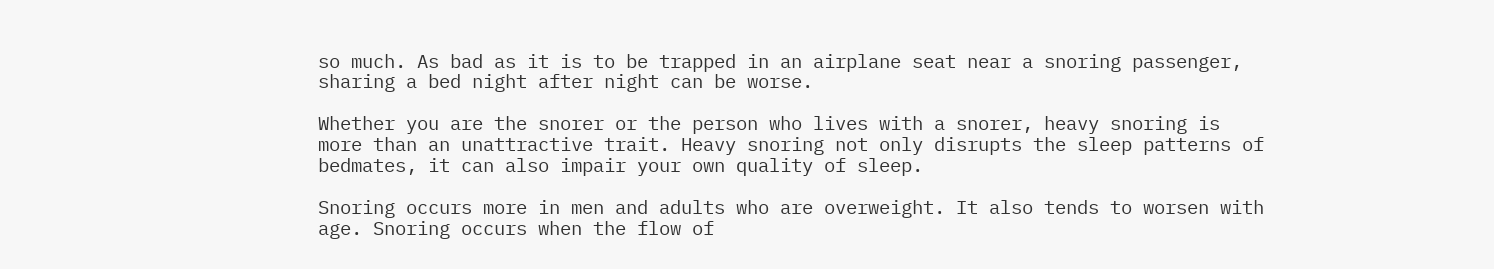so much. As bad as it is to be trapped in an airplane seat near a snoring passenger, sharing a bed night after night can be worse.

Whether you are the snorer or the person who lives with a snorer, heavy snoring is more than an unattractive trait. Heavy snoring not only disrupts the sleep patterns of bedmates, it can also impair your own quality of sleep.

Snoring occurs more in men and adults who are overweight. It also tends to worsen with age. Snoring occurs when the flow of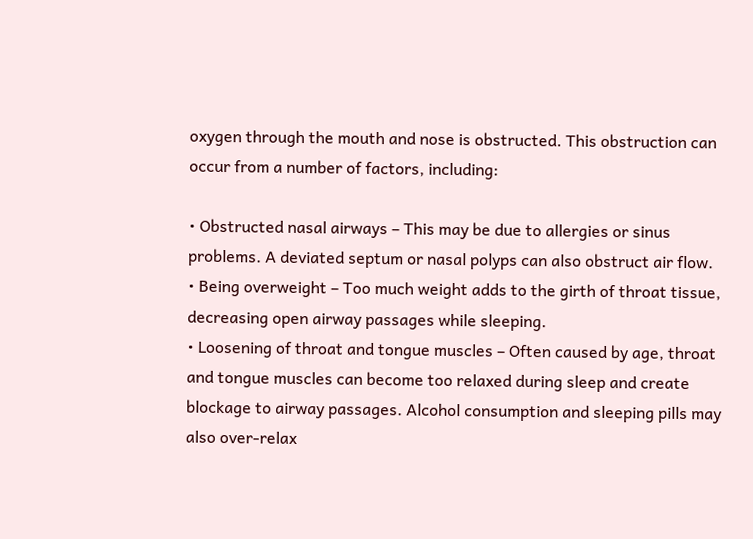oxygen through the mouth and nose is obstructed. This obstruction can occur from a number of factors, including:

• Obstructed nasal airways – This may be due to allergies or sinus problems. A deviated septum or nasal polyps can also obstruct air flow.
• Being overweight – Too much weight adds to the girth of throat tissue, decreasing open airway passages while sleeping.
• Loosening of throat and tongue muscles – Often caused by age, throat and tongue muscles can become too relaxed during sleep and create blockage to airway passages. Alcohol consumption and sleeping pills may also over-relax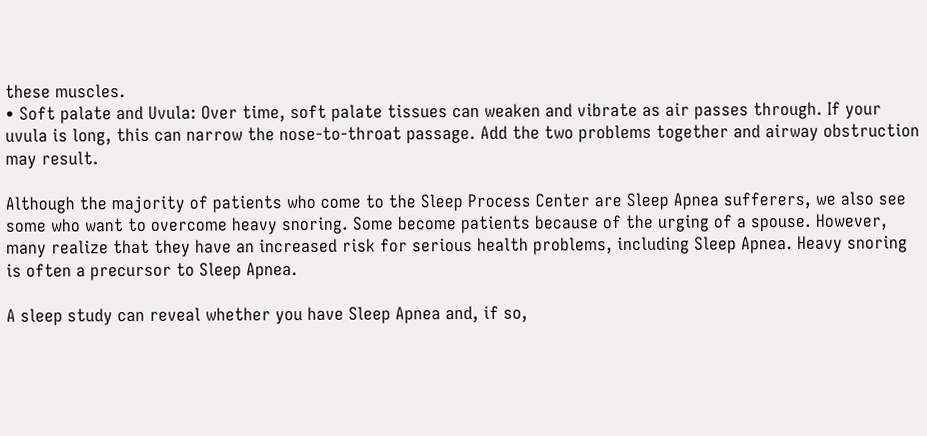these muscles.
• Soft palate and Uvula: Over time, soft palate tissues can weaken and vibrate as air passes through. If your uvula is long, this can narrow the nose-to-throat passage. Add the two problems together and airway obstruction may result.

Although the majority of patients who come to the Sleep Process Center are Sleep Apnea sufferers, we also see some who want to overcome heavy snoring. Some become patients because of the urging of a spouse. However, many realize that they have an increased risk for serious health problems, including Sleep Apnea. Heavy snoring is often a precursor to Sleep Apnea.

A sleep study can reveal whether you have Sleep Apnea and, if so,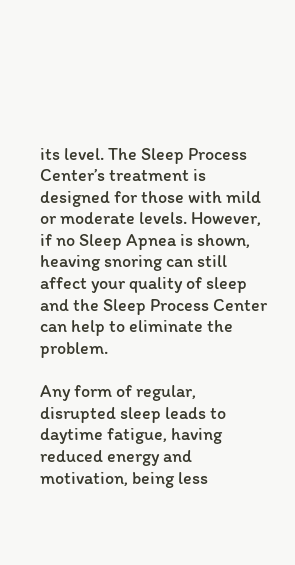its level. The Sleep Process Center’s treatment is designed for those with mild or moderate levels. However, if no Sleep Apnea is shown, heaving snoring can still affect your quality of sleep and the Sleep Process Center can help to eliminate the problem.

Any form of regular, disrupted sleep leads to daytime fatigue, having reduced energy and motivation, being less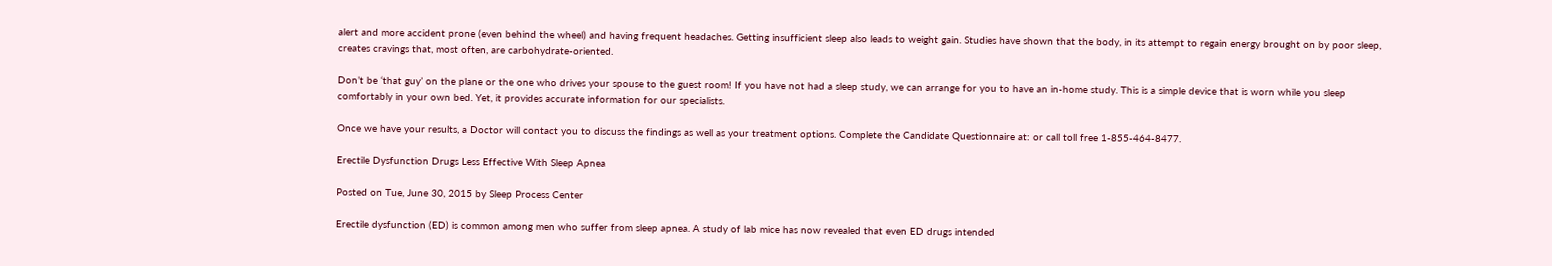alert and more accident prone (even behind the wheel) and having frequent headaches. Getting insufficient sleep also leads to weight gain. Studies have shown that the body, in its attempt to regain energy brought on by poor sleep, creates cravings that, most often, are carbohydrate-oriented.

Don’t be ‘that guy’ on the plane or the one who drives your spouse to the guest room! If you have not had a sleep study, we can arrange for you to have an in-home study. This is a simple device that is worn while you sleep comfortably in your own bed. Yet, it provides accurate information for our specialists.

Once we have your results, a Doctor will contact you to discuss the findings as well as your treatment options. Complete the Candidate Questionnaire at: or call toll free 1-855-464-8477.

Erectile Dysfunction Drugs Less Effective With Sleep Apnea

Posted on Tue, June 30, 2015 by Sleep Process Center

Erectile dysfunction (ED) is common among men who suffer from sleep apnea. A study of lab mice has now revealed that even ED drugs intended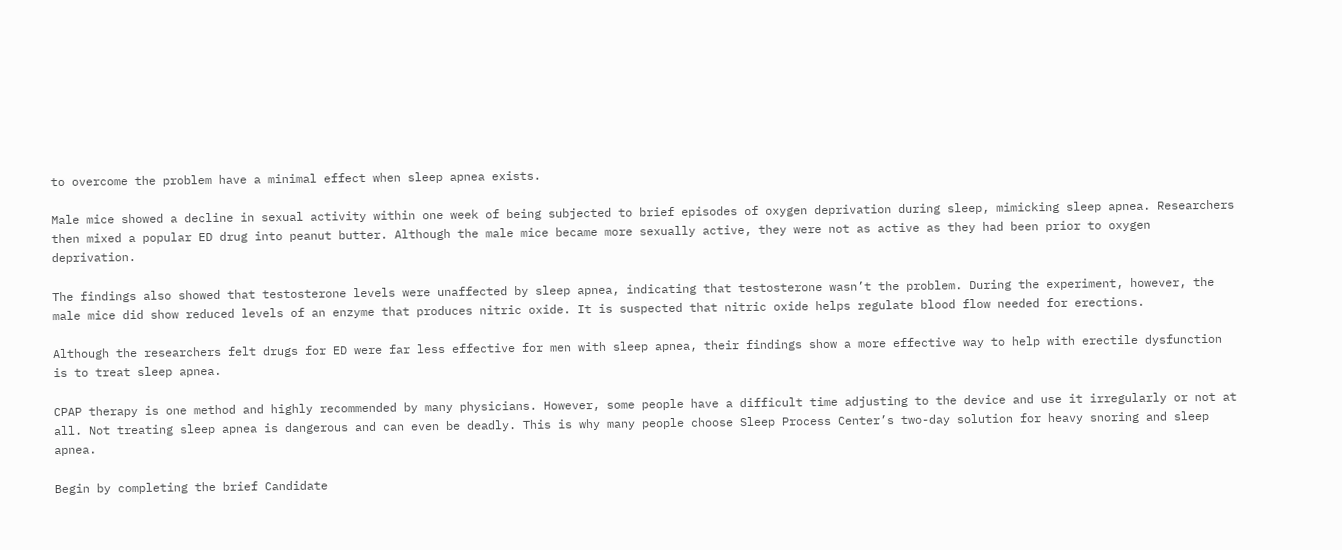to overcome the problem have a minimal effect when sleep apnea exists.

Male mice showed a decline in sexual activity within one week of being subjected to brief episodes of oxygen deprivation during sleep, mimicking sleep apnea. Researchers then mixed a popular ED drug into peanut butter. Although the male mice became more sexually active, they were not as active as they had been prior to oxygen deprivation.

The findings also showed that testosterone levels were unaffected by sleep apnea, indicating that testosterone wasn’t the problem. During the experiment, however, the male mice did show reduced levels of an enzyme that produces nitric oxide. It is suspected that nitric oxide helps regulate blood flow needed for erections.

Although the researchers felt drugs for ED were far less effective for men with sleep apnea, their findings show a more effective way to help with erectile dysfunction is to treat sleep apnea.

CPAP therapy is one method and highly recommended by many physicians. However, some people have a difficult time adjusting to the device and use it irregularly or not at all. Not treating sleep apnea is dangerous and can even be deadly. This is why many people choose Sleep Process Center’s two-day solution for heavy snoring and sleep apnea.

Begin by completing the brief Candidate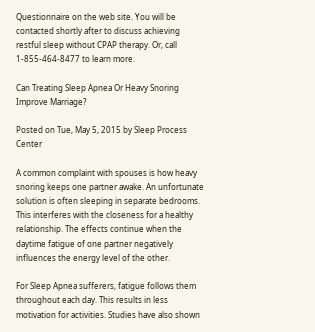Questionnaire on the web site. You will be contacted shortly after to discuss achieving restful sleep without CPAP therapy. Or, call 1-855-464-8477 to learn more.

Can Treating Sleep Apnea Or Heavy Snoring Improve Marriage?

Posted on Tue, May 5, 2015 by Sleep Process Center

A common complaint with spouses is how heavy snoring keeps one partner awake. An unfortunate solution is often sleeping in separate bedrooms. This interferes with the closeness for a healthy relationship. The effects continue when the daytime fatigue of one partner negatively influences the energy level of the other.

For Sleep Apnea sufferers, fatigue follows them throughout each day. This results in less motivation for activities. Studies have also shown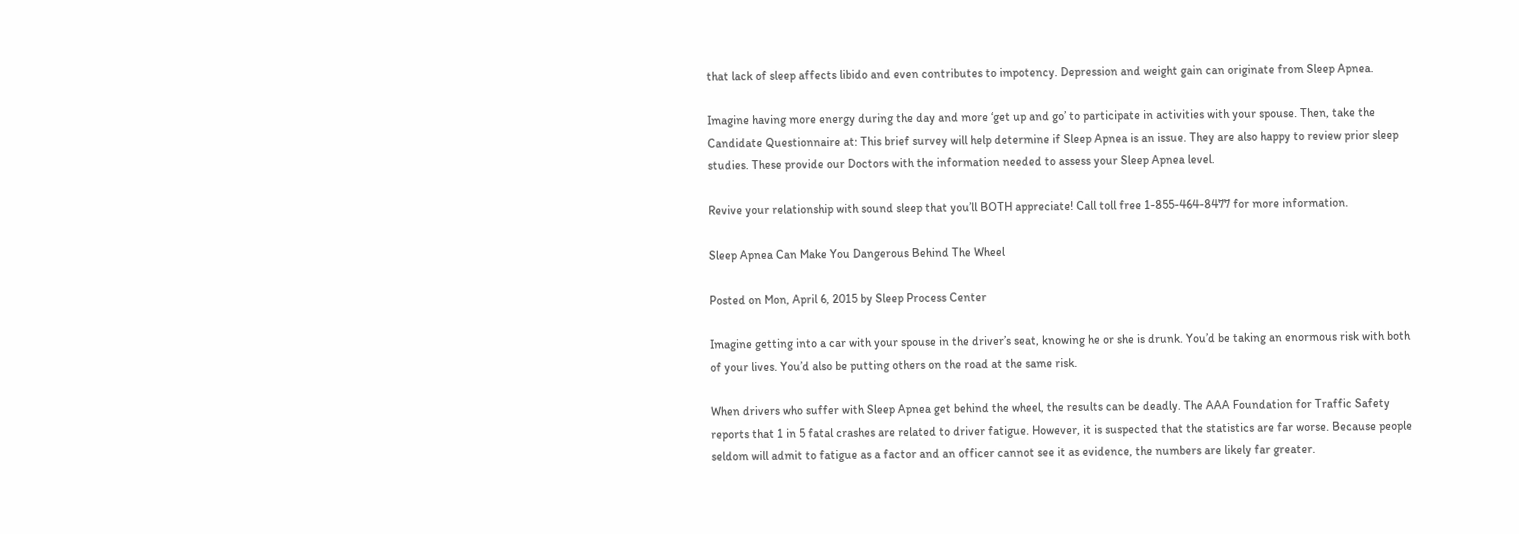that lack of sleep affects libido and even contributes to impotency. Depression and weight gain can originate from Sleep Apnea.

Imagine having more energy during the day and more ‘get up and go’ to participate in activities with your spouse. Then, take the Candidate Questionnaire at: This brief survey will help determine if Sleep Apnea is an issue. They are also happy to review prior sleep studies. These provide our Doctors with the information needed to assess your Sleep Apnea level.

Revive your relationship with sound sleep that you’ll BOTH appreciate! Call toll free 1-855-464-8477 for more information.

Sleep Apnea Can Make You Dangerous Behind The Wheel

Posted on Mon, April 6, 2015 by Sleep Process Center

Imagine getting into a car with your spouse in the driver’s seat, knowing he or she is drunk. You’d be taking an enormous risk with both of your lives. You’d also be putting others on the road at the same risk.

When drivers who suffer with Sleep Apnea get behind the wheel, the results can be deadly. The AAA Foundation for Traffic Safety reports that 1 in 5 fatal crashes are related to driver fatigue. However, it is suspected that the statistics are far worse. Because people seldom will admit to fatigue as a factor and an officer cannot see it as evidence, the numbers are likely far greater.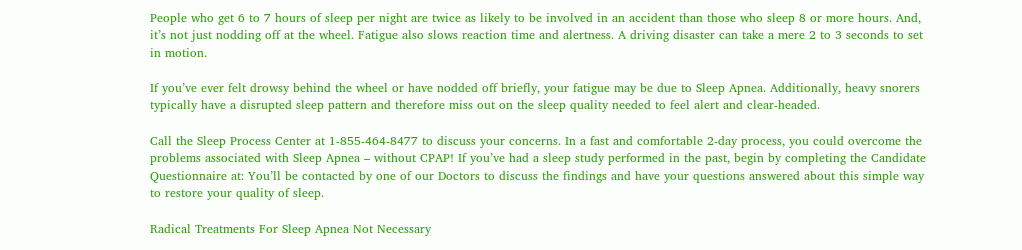People who get 6 to 7 hours of sleep per night are twice as likely to be involved in an accident than those who sleep 8 or more hours. And, it’s not just nodding off at the wheel. Fatigue also slows reaction time and alertness. A driving disaster can take a mere 2 to 3 seconds to set in motion.

If you’ve ever felt drowsy behind the wheel or have nodded off briefly, your fatigue may be due to Sleep Apnea. Additionally, heavy snorers typically have a disrupted sleep pattern and therefore miss out on the sleep quality needed to feel alert and clear-headed.

Call the Sleep Process Center at 1-855-464-8477 to discuss your concerns. In a fast and comfortable 2-day process, you could overcome the problems associated with Sleep Apnea – without CPAP! If you’ve had a sleep study performed in the past, begin by completing the Candidate Questionnaire at: You’ll be contacted by one of our Doctors to discuss the findings and have your questions answered about this simple way to restore your quality of sleep.

Radical Treatments For Sleep Apnea Not Necessary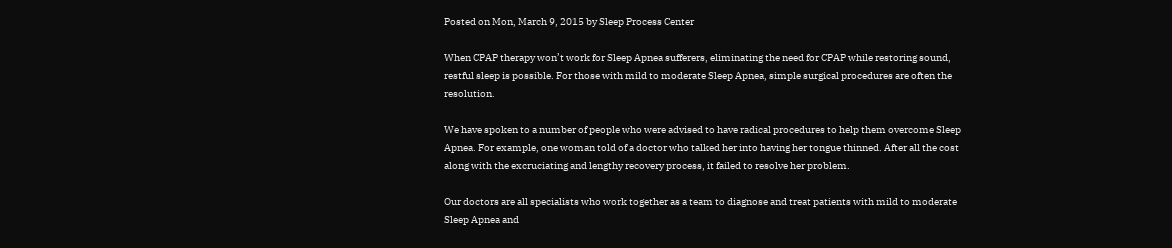Posted on Mon, March 9, 2015 by Sleep Process Center

When CPAP therapy won’t work for Sleep Apnea sufferers, eliminating the need for CPAP while restoring sound, restful sleep is possible. For those with mild to moderate Sleep Apnea, simple surgical procedures are often the resolution.

We have spoken to a number of people who were advised to have radical procedures to help them overcome Sleep Apnea. For example, one woman told of a doctor who talked her into having her tongue thinned. After all the cost along with the excruciating and lengthy recovery process, it failed to resolve her problem.

Our doctors are all specialists who work together as a team to diagnose and treat patients with mild to moderate Sleep Apnea and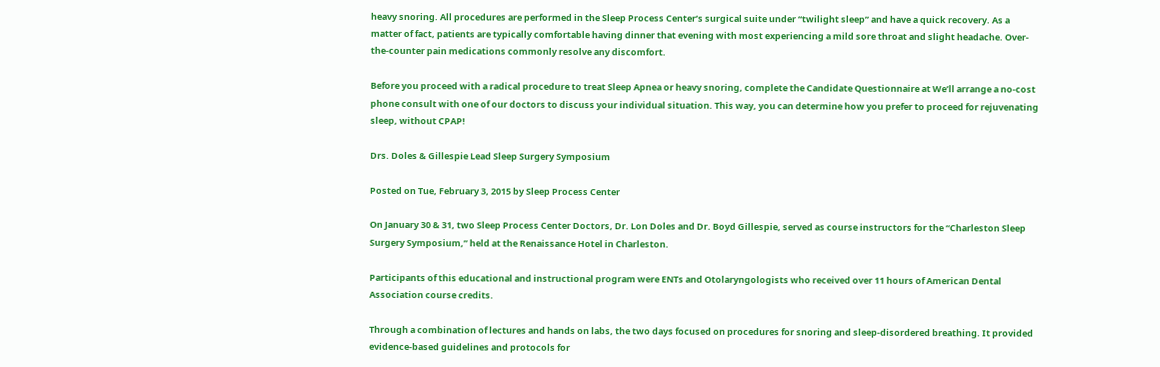heavy snoring. All procedures are performed in the Sleep Process Center’s surgical suite under “twilight sleep” and have a quick recovery. As a matter of fact, patients are typically comfortable having dinner that evening with most experiencing a mild sore throat and slight headache. Over-the-counter pain medications commonly resolve any discomfort.

Before you proceed with a radical procedure to treat Sleep Apnea or heavy snoring, complete the Candidate Questionnaire at We’ll arrange a no-cost phone consult with one of our doctors to discuss your individual situation. This way, you can determine how you prefer to proceed for rejuvenating sleep, without CPAP!

Drs. Doles & Gillespie Lead Sleep Surgery Symposium

Posted on Tue, February 3, 2015 by Sleep Process Center

On January 30 & 31, two Sleep Process Center Doctors, Dr. Lon Doles and Dr. Boyd Gillespie, served as course instructors for the “Charleston Sleep Surgery Symposium,” held at the Renaissance Hotel in Charleston.

Participants of this educational and instructional program were ENTs and Otolaryngologists who received over 11 hours of American Dental Association course credits.

Through a combination of lectures and hands on labs, the two days focused on procedures for snoring and sleep-disordered breathing. It provided evidence-based guidelines and protocols for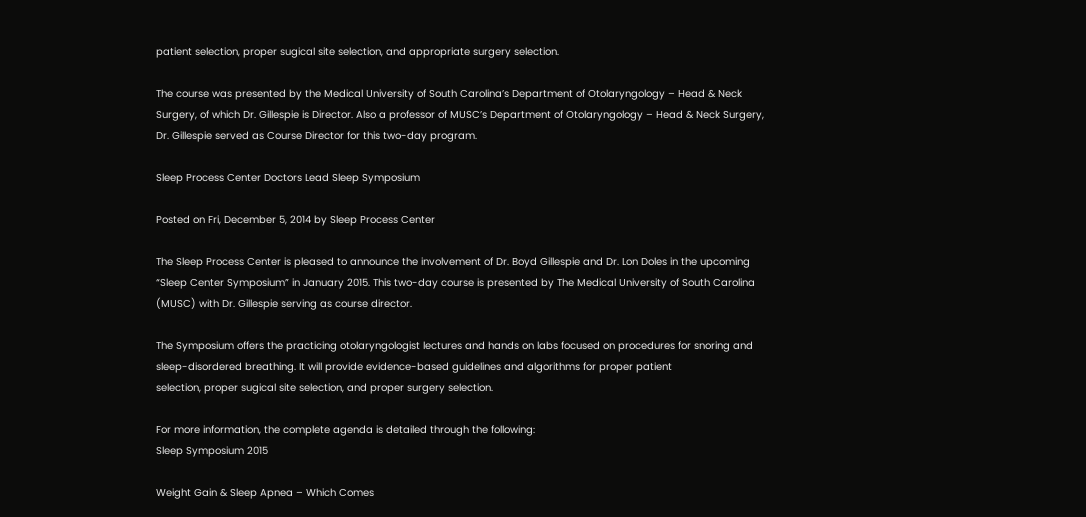patient selection, proper sugical site selection, and appropriate surgery selection.

The course was presented by the Medical University of South Carolina’s Department of Otolaryngology – Head & Neck Surgery, of which Dr. Gillespie is Director. Also a professor of MUSC’s Department of Otolaryngology – Head & Neck Surgery, Dr. Gillespie served as Course Director for this two-day program.

Sleep Process Center Doctors Lead Sleep Symposium

Posted on Fri, December 5, 2014 by Sleep Process Center

The Sleep Process Center is pleased to announce the involvement of Dr. Boyd Gillespie and Dr. Lon Doles in the upcoming “Sleep Center Symposium” in January 2015. This two-day course is presented by The Medical University of South Carolina (MUSC) with Dr. Gillespie serving as course director.

The Symposium offers the practicing otolaryngologist lectures and hands on labs focused on procedures for snoring and sleep-disordered breathing. It will provide evidence-based guidelines and algorithms for proper patient
selection, proper sugical site selection, and proper surgery selection.

For more information, the complete agenda is detailed through the following:
Sleep Symposium 2015

Weight Gain & Sleep Apnea – Which Comes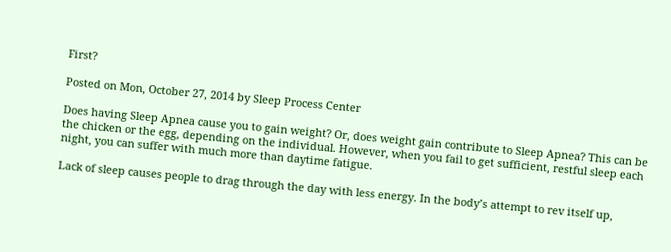First?

Posted on Mon, October 27, 2014 by Sleep Process Center

Does having Sleep Apnea cause you to gain weight? Or, does weight gain contribute to Sleep Apnea? This can be the chicken or the egg, depending on the individual. However, when you fail to get sufficient, restful sleep each night, you can suffer with much more than daytime fatigue.

Lack of sleep causes people to drag through the day with less energy. In the body’s attempt to rev itself up,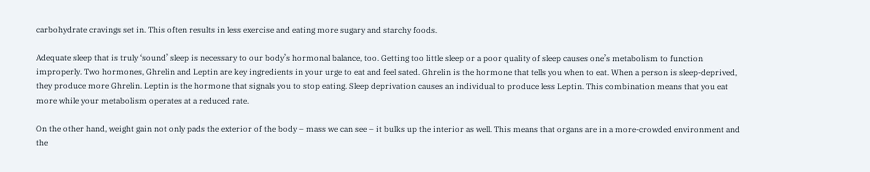carbohydrate cravings set in. This often results in less exercise and eating more sugary and starchy foods.

Adequate sleep that is truly ‘sound’ sleep is necessary to our body’s hormonal balance, too. Getting too little sleep or a poor quality of sleep causes one’s metabolism to function improperly. Two hormones, Ghrelin and Leptin are key ingredients in your urge to eat and feel sated. Ghrelin is the hormone that tells you when to eat. When a person is sleep-deprived, they produce more Ghrelin. Leptin is the hormone that signals you to stop eating. Sleep deprivation causes an individual to produce less Leptin. This combination means that you eat more while your metabolism operates at a reduced rate.

On the other hand, weight gain not only pads the exterior of the body – mass we can see – it bulks up the interior as well. This means that organs are in a more-crowded environment and the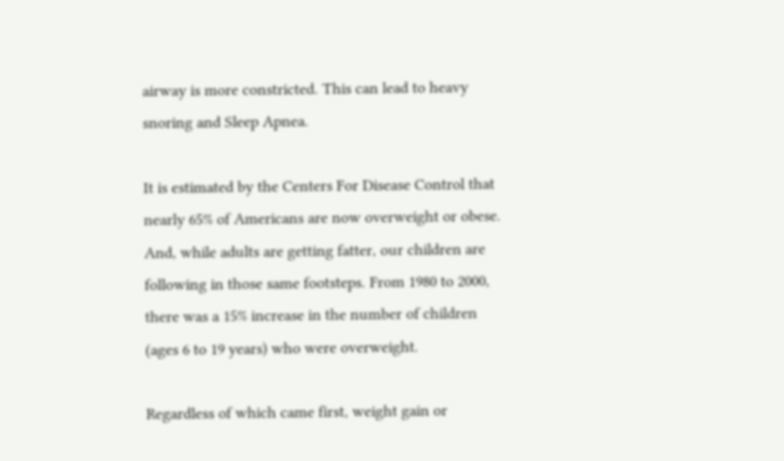airway is more constricted. This can lead to heavy snoring and Sleep Apnea.

It is estimated by the Centers For Disease Control that nearly 65% of Americans are now overweight or obese. And, while adults are getting fatter, our children are following in those same footsteps. From 1980 to 2000, there was a 15% increase in the number of children (ages 6 to 19 years) who were overweight.

Regardless of which came first, weight gain or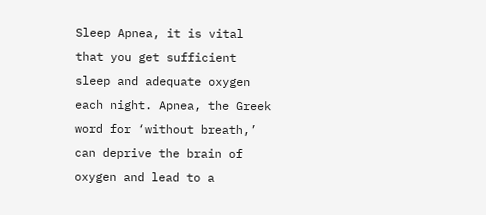Sleep Apnea, it is vital that you get sufficient sleep and adequate oxygen each night. Apnea, the Greek word for ‘without breath,’ can deprive the brain of oxygen and lead to a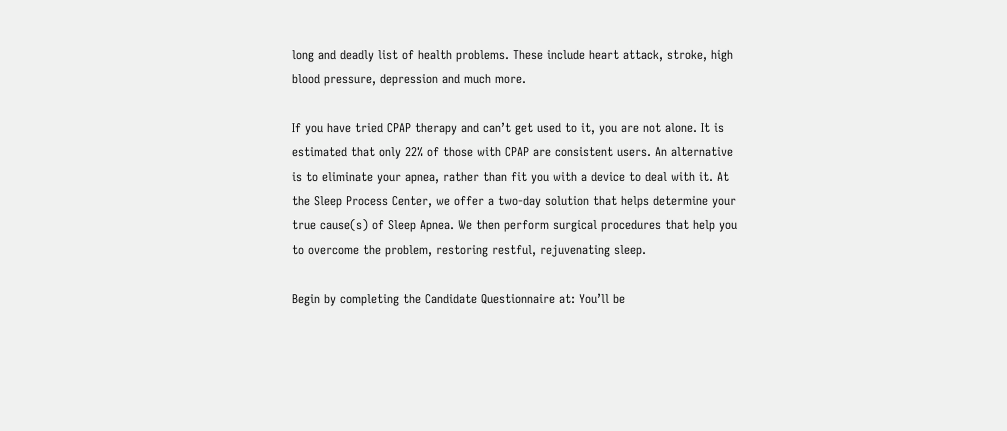long and deadly list of health problems. These include heart attack, stroke, high blood pressure, depression and much more.

If you have tried CPAP therapy and can’t get used to it, you are not alone. It is estimated that only 22% of those with CPAP are consistent users. An alternative is to eliminate your apnea, rather than fit you with a device to deal with it. At the Sleep Process Center, we offer a two-day solution that helps determine your true cause(s) of Sleep Apnea. We then perform surgical procedures that help you to overcome the problem, restoring restful, rejuvenating sleep.

Begin by completing the Candidate Questionnaire at: You’ll be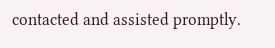contacted and assisted promptly.